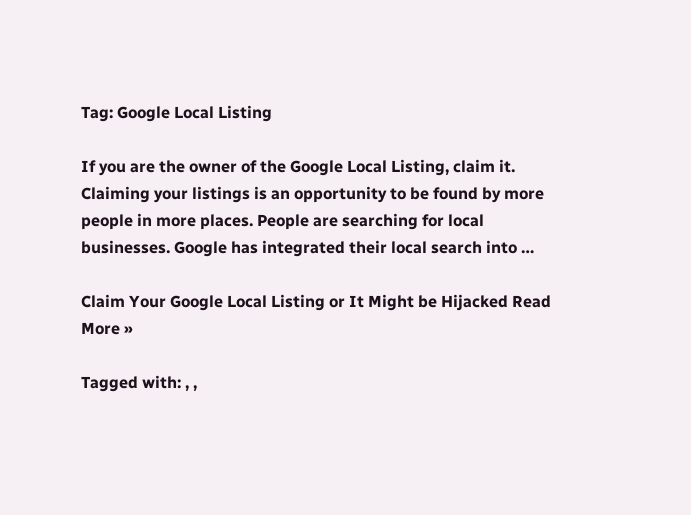Tag: Google Local Listing

If you are the owner of the Google Local Listing, claim it. Claiming your listings is an opportunity to be found by more people in more places. People are searching for local businesses. Google has integrated their local search into …

Claim Your Google Local Listing or It Might be Hijacked Read More »

Tagged with: , ,